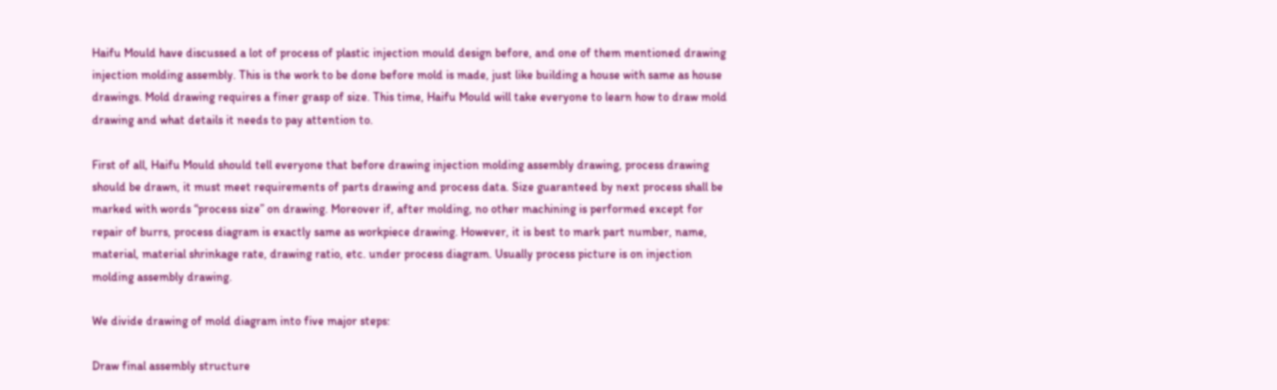Haifu Mould have discussed a lot of process of plastic injection mould design before, and one of them mentioned drawing injection molding assembly. This is the work to be done before mold is made, just like building a house with same as house drawings. Mold drawing requires a finer grasp of size. This time, Haifu Mould will take everyone to learn how to draw mold drawing and what details it needs to pay attention to.

First of all, Haifu Mould should tell everyone that before drawing injection molding assembly drawing, process drawing should be drawn, it must meet requirements of parts drawing and process data. Size guaranteed by next process shall be marked with words “process size” on drawing. Moreover if, after molding, no other machining is performed except for repair of burrs, process diagram is exactly same as workpiece drawing. However, it is best to mark part number, name, material, material shrinkage rate, drawing ratio, etc. under process diagram. Usually process picture is on injection molding assembly drawing.

We divide drawing of mold diagram into five major steps:

Draw final assembly structure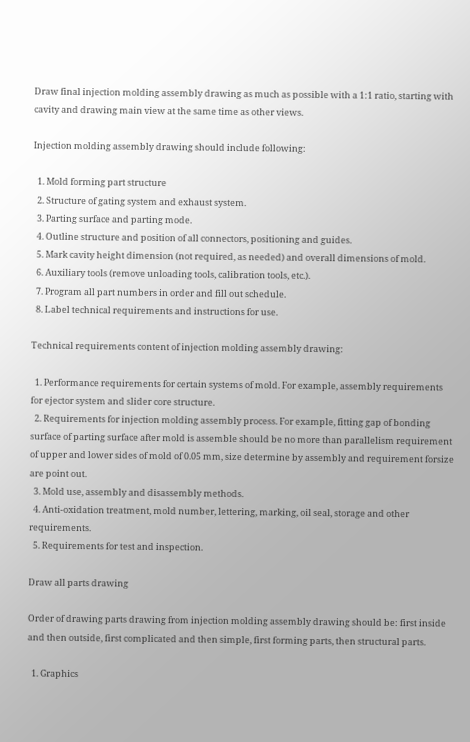Draw final injection molding assembly drawing as much as possible with a 1:1 ratio, starting with cavity and drawing main view at the same time as other views.

Injection molding assembly drawing should include following:

  1. Mold forming part structure
  2. Structure of gating system and exhaust system.
  3. Parting surface and parting mode.
  4. Outline structure and position of all connectors, positioning and guides.
  5. Mark cavity height dimension (not required, as needed) and overall dimensions of mold.
  6. Auxiliary tools (remove unloading tools, calibration tools, etc.).
  7. Program all part numbers in order and fill out schedule.
  8. Label technical requirements and instructions for use.

Technical requirements content of injection molding assembly drawing:

  1. Performance requirements for certain systems of mold. For example, assembly requirements for ejector system and slider core structure.
  2. Requirements for injection molding assembly process. For example, fitting gap of bonding surface of parting surface after mold is assemble should be no more than parallelism requirement of upper and lower sides of mold of 0.05 mm, size determine by assembly and requirement forsize are point out.
  3. Mold use, assembly and disassembly methods.
  4. Anti-oxidation treatment, mold number, lettering, marking, oil seal, storage and other requirements.
  5. Requirements for test and inspection.

Draw all parts drawing

Order of drawing parts drawing from injection molding assembly drawing should be: first inside and then outside, first complicated and then simple, first forming parts, then structural parts.

  1. Graphics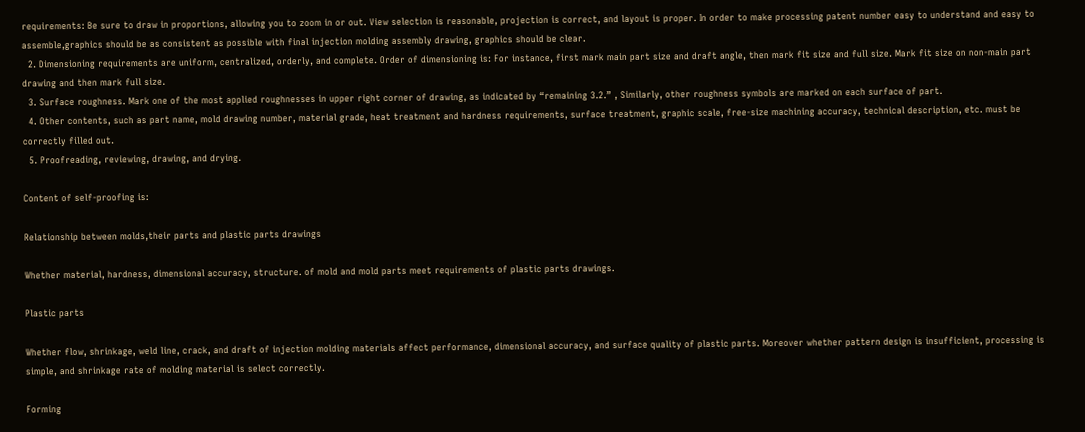requirements: Be sure to draw in proportions, allowing you to zoom in or out. View selection is reasonable, projection is correct, and layout is proper. In order to make processing patent number easy to understand and easy to assemble,graphics should be as consistent as possible with final injection molding assembly drawing, graphics should be clear.
  2. Dimensioning requirements are uniform, centralized, orderly, and complete. Order of dimensioning is: For instance, first mark main part size and draft angle, then mark fit size and full size. Mark fit size on non-main part drawing and then mark full size.
  3. Surface roughness. Mark one of the most applied roughnesses in upper right corner of drawing, as indicated by “remaining 3.2.” , Similarly, other roughness symbols are marked on each surface of part.
  4. Other contents, such as part name, mold drawing number, material grade, heat treatment and hardness requirements, surface treatment, graphic scale, free-size machining accuracy, technical description, etc. must be correctly filled out.
  5. Proofreading, reviewing, drawing, and drying.

Content of self-proofing is:

Relationship between molds,their parts and plastic parts drawings

Whether material, hardness, dimensional accuracy, structure. of mold and mold parts meet requirements of plastic parts drawings.

Plastic parts

Whether flow, shrinkage, weld line, crack, and draft of injection molding materials affect performance, dimensional accuracy, and surface quality of plastic parts. Moreover whether pattern design is insufficient, processing is simple, and shrinkage rate of molding material is select correctly.

Forming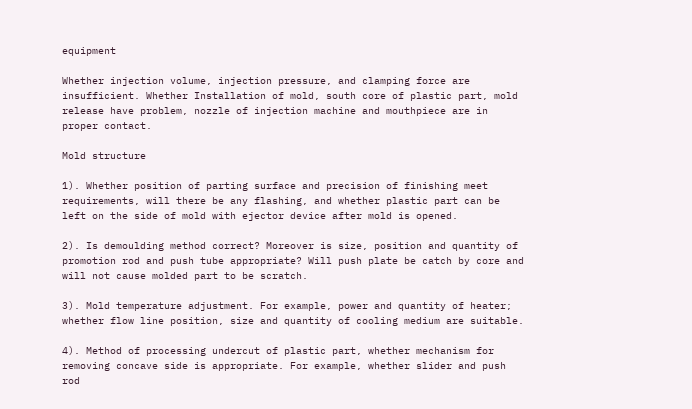equipment

Whether injection volume, injection pressure, and clamping force are insufficient. Whether Installation of mold, south core of plastic part, mold release have problem, nozzle of injection machine and mouthpiece are in proper contact.

Mold structure

1). Whether position of parting surface and precision of finishing meet requirements, will there be any flashing, and whether plastic part can be left on the side of mold with ejector device after mold is opened.

2). Is demoulding method correct? Moreover is size, position and quantity of promotion rod and push tube appropriate? Will push plate be catch by core and will not cause molded part to be scratch.

3). Mold temperature adjustment. For example, power and quantity of heater; whether flow line position, size and quantity of cooling medium are suitable.

4). Method of processing undercut of plastic part, whether mechanism for removing concave side is appropriate. For example, whether slider and push rod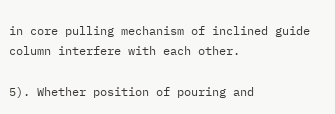in core pulling mechanism of inclined guide column interfere with each other.

5). Whether position of pouring and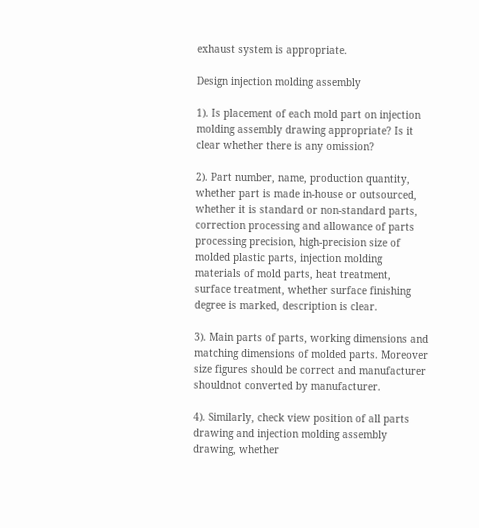exhaust system is appropriate.

Design injection molding assembly

1). Is placement of each mold part on injection molding assembly drawing appropriate? Is it clear whether there is any omission?

2). Part number, name, production quantity, whether part is made in-house or outsourced, whether it is standard or non-standard parts, correction processing and allowance of parts processing precision, high-precision size of molded plastic parts, injection molding materials of mold parts, heat treatment, surface treatment, whether surface finishing degree is marked, description is clear.

3). Main parts of parts, working dimensions and matching dimensions of molded parts. Moreover size figures should be correct and manufacturer shouldnot converted by manufacturer.

4). Similarly, check view position of all parts drawing and injection molding assembly drawing, whether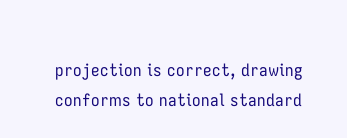projection is correct, drawing conforms to national standard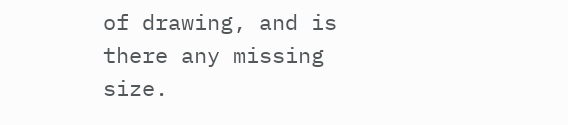of drawing, and is there any missing size.